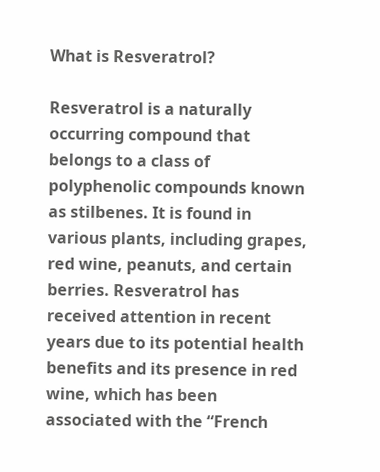What is Resveratrol?

Resveratrol is a naturally occurring compound that belongs to a class of polyphenolic compounds known as stilbenes. It is found in various plants, including grapes, red wine, peanuts, and certain berries. Resveratrol has received attention in recent years due to its potential health benefits and its presence in red wine, which has been associated with the “French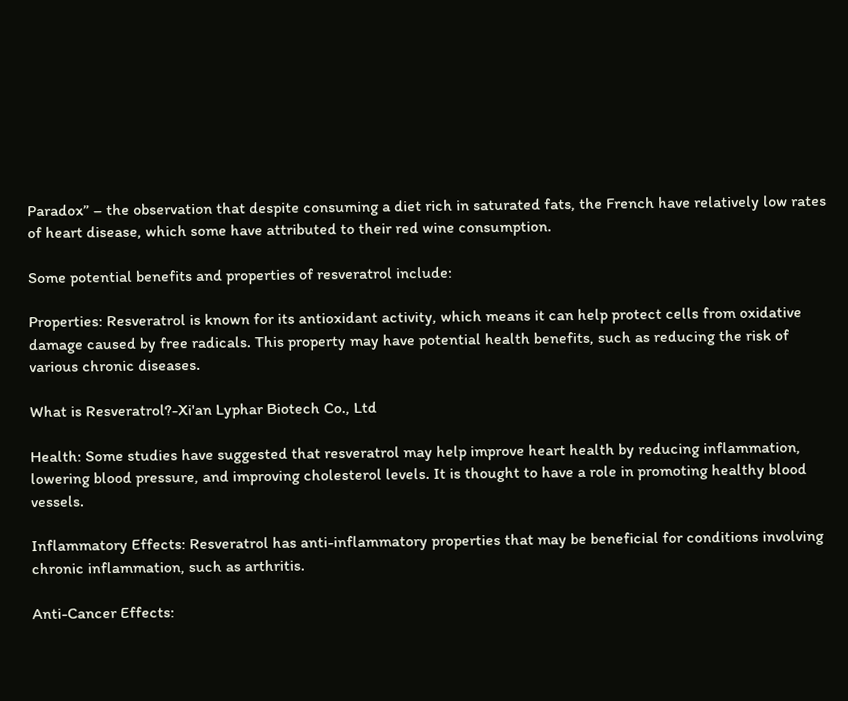Paradox” – the observation that despite consuming a diet rich in saturated fats, the French have relatively low rates of heart disease, which some have attributed to their red wine consumption.

Some potential benefits and properties of resveratrol include:

Properties: Resveratrol is known for its antioxidant activity, which means it can help protect cells from oxidative damage caused by free radicals. This property may have potential health benefits, such as reducing the risk of various chronic diseases.

What is Resveratrol?-Xi'an Lyphar Biotech Co., Ltd

Health: Some studies have suggested that resveratrol may help improve heart health by reducing inflammation, lowering blood pressure, and improving cholesterol levels. It is thought to have a role in promoting healthy blood vessels.

Inflammatory Effects: Resveratrol has anti-inflammatory properties that may be beneficial for conditions involving chronic inflammation, such as arthritis.

Anti-Cancer Effects: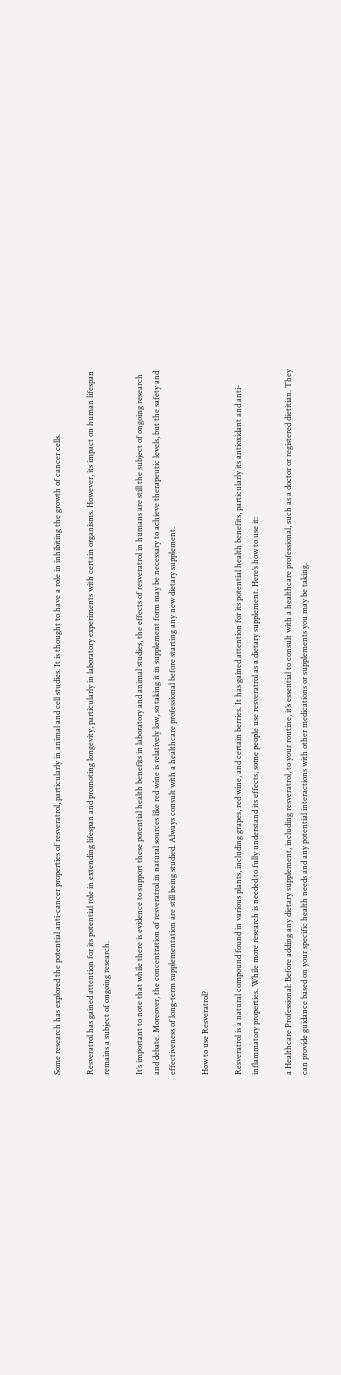Some research has explored the potential anti-cancer properties of resveratrol, particularly in animal and cell studies. It is thought to have a role in inhibiting the growth of cancer cells.

Resveratrol has gained attention for its potential role in extending lifespan and promoting longevity, particularly in laboratory experiments with certain organisms. However, its impact on human lifespan remains a subject of ongoing research.

It’s important to note that while there is evidence to support these potential health benefits in laboratory and animal studies, the effects of resveratrol in humans are still the subject of ongoing research and debate. Moreover, the concentration of resveratrol in natural sources like red wine is relatively low, so taking it in supplement form may be necessary to achieve therapeutic levels, but the safety and effectiveness of long-term supplementation are still being studied. Always consult with a healthcare professional before starting any new dietary supplement.

How to use Resveratrol?

Resveratrol is a natural compound found in various plants, including grapes, red wine, and certain berries. It has gained attention for its potential health benefits, particularly its antioxidant and anti-inflammatory properties. While more research is needed to fully understand its effects, some people use resveratrol as a dietary supplement. Here’s how to use it:

a Healthcare Professional: Before adding any dietary supplement, including resveratrol, to your routine, it’s essential to consult with a healthcare professional, such as a doctor or registered dietitian. They can provide guidance based on your specific health needs and any potential interactions with other medications or supplements you may be taking.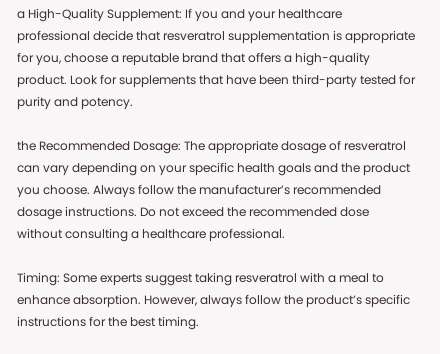a High-Quality Supplement: If you and your healthcare professional decide that resveratrol supplementation is appropriate for you, choose a reputable brand that offers a high-quality product. Look for supplements that have been third-party tested for purity and potency.

the Recommended Dosage: The appropriate dosage of resveratrol can vary depending on your specific health goals and the product you choose. Always follow the manufacturer’s recommended dosage instructions. Do not exceed the recommended dose without consulting a healthcare professional.

Timing: Some experts suggest taking resveratrol with a meal to enhance absorption. However, always follow the product’s specific instructions for the best timing.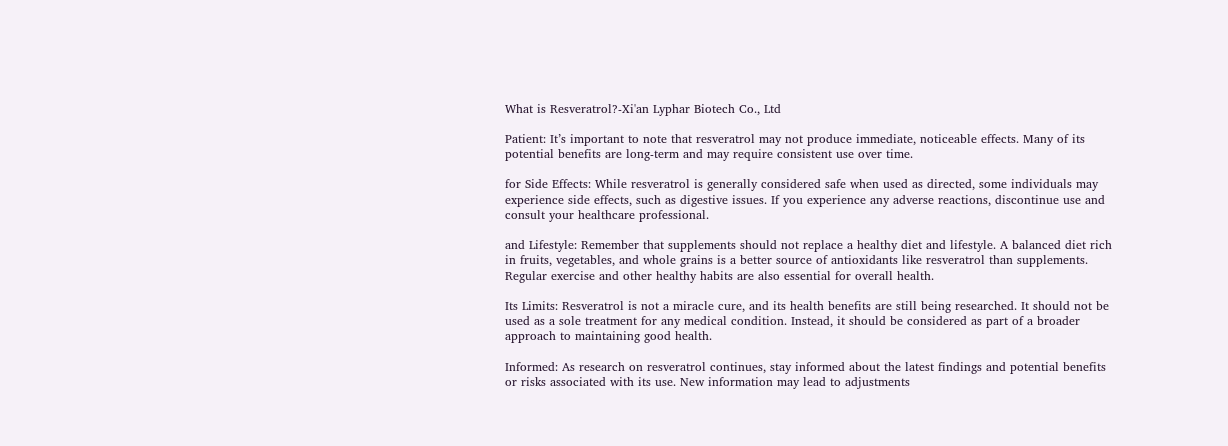What is Resveratrol?-Xi'an Lyphar Biotech Co., Ltd

Patient: It’s important to note that resveratrol may not produce immediate, noticeable effects. Many of its potential benefits are long-term and may require consistent use over time.

for Side Effects: While resveratrol is generally considered safe when used as directed, some individuals may experience side effects, such as digestive issues. If you experience any adverse reactions, discontinue use and consult your healthcare professional.

and Lifestyle: Remember that supplements should not replace a healthy diet and lifestyle. A balanced diet rich in fruits, vegetables, and whole grains is a better source of antioxidants like resveratrol than supplements. Regular exercise and other healthy habits are also essential for overall health.

Its Limits: Resveratrol is not a miracle cure, and its health benefits are still being researched. It should not be used as a sole treatment for any medical condition. Instead, it should be considered as part of a broader approach to maintaining good health.

Informed: As research on resveratrol continues, stay informed about the latest findings and potential benefits or risks associated with its use. New information may lead to adjustments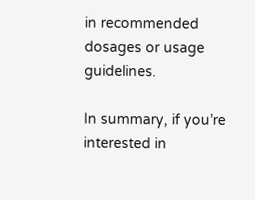in recommended dosages or usage guidelines.

In summary, if you’re interested in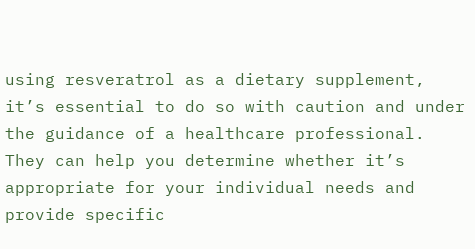using resveratrol as a dietary supplement, it’s essential to do so with caution and under the guidance of a healthcare professional. They can help you determine whether it’s appropriate for your individual needs and provide specific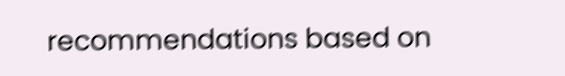recommendations based on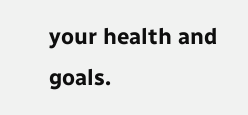your health and goals.